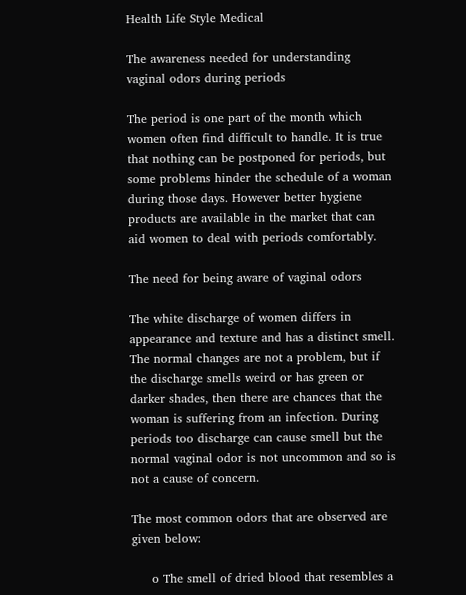Health Life Style Medical

The awareness needed for understanding vaginal odors during periods

The period is one part of the month which women often find difficult to handle. It is true that nothing can be postponed for periods, but some problems hinder the schedule of a woman during those days. However better hygiene products are available in the market that can aid women to deal with periods comfortably.

The need for being aware of vaginal odors

The white discharge of women differs in appearance and texture and has a distinct smell. The normal changes are not a problem, but if the discharge smells weird or has green or darker shades, then there are chances that the woman is suffering from an infection. During periods too discharge can cause smell but the normal vaginal odor is not uncommon and so is not a cause of concern.

The most common odors that are observed are given below:

     o The smell of dried blood that resembles a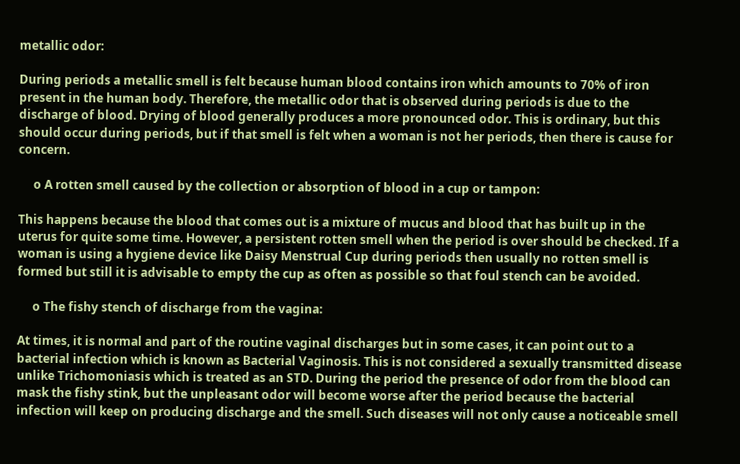metallic odor:

During periods a metallic smell is felt because human blood contains iron which amounts to 70% of iron present in the human body. Therefore, the metallic odor that is observed during periods is due to the discharge of blood. Drying of blood generally produces a more pronounced odor. This is ordinary, but this should occur during periods, but if that smell is felt when a woman is not her periods, then there is cause for concern.

     o A rotten smell caused by the collection or absorption of blood in a cup or tampon:

This happens because the blood that comes out is a mixture of mucus and blood that has built up in the uterus for quite some time. However, a persistent rotten smell when the period is over should be checked. If a woman is using a hygiene device like Daisy Menstrual Cup during periods then usually no rotten smell is formed but still it is advisable to empty the cup as often as possible so that foul stench can be avoided.

     o The fishy stench of discharge from the vagina:

At times, it is normal and part of the routine vaginal discharges but in some cases, it can point out to a bacterial infection which is known as Bacterial Vaginosis. This is not considered a sexually transmitted disease unlike Trichomoniasis which is treated as an STD. During the period the presence of odor from the blood can mask the fishy stink, but the unpleasant odor will become worse after the period because the bacterial infection will keep on producing discharge and the smell. Such diseases will not only cause a noticeable smell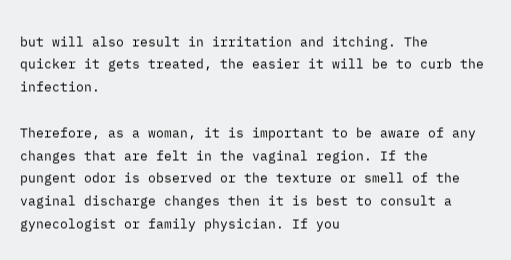but will also result in irritation and itching. The quicker it gets treated, the easier it will be to curb the infection.

Therefore, as a woman, it is important to be aware of any changes that are felt in the vaginal region. If the pungent odor is observed or the texture or smell of the vaginal discharge changes then it is best to consult a gynecologist or family physician. If you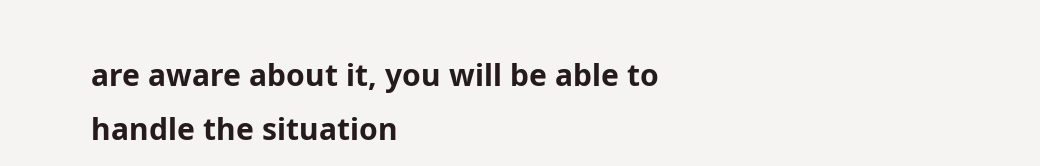are aware about it, you will be able to handle the situation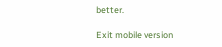better.

Exit mobile version